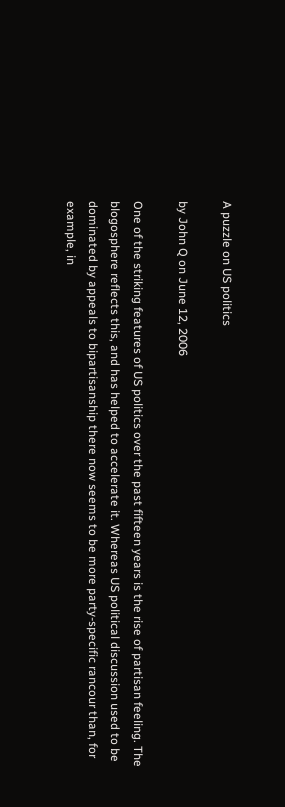A puzzle on US politics

by John Q on June 12, 2006

One of the striking features of US politics over the past fifteen years is the rise of partisan feeling. The blogosphere reflects this, and has helped to accelerate it. Whereas US political discussion used to be dominated by appeals to bipartisanship there now seems to be more party-specific rancour than, for example, in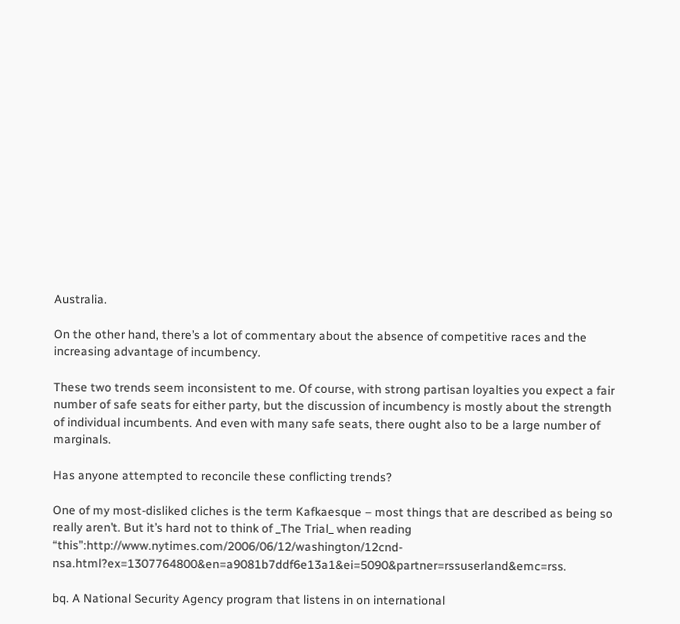Australia.

On the other hand, there’s a lot of commentary about the absence of competitive races and the increasing advantage of incumbency.

These two trends seem inconsistent to me. Of course, with strong partisan loyalties you expect a fair number of safe seats for either party, but the discussion of incumbency is mostly about the strength of individual incumbents. And even with many safe seats, there ought also to be a large number of marginals.

Has anyone attempted to reconcile these conflicting trends?

One of my most-disliked cliches is the term Kafkaesque – most things that are described as being so really aren’t. But it’s hard not to think of _The Trial_ when reading “this”:http://www.nytimes.com/2006/06/12/washington/12cnd-nsa.html?ex=1307764800&en=a9081b7ddf6e13a1&ei=5090&partner=rssuserland&emc=rss.

bq. A National Security Agency program that listens in on international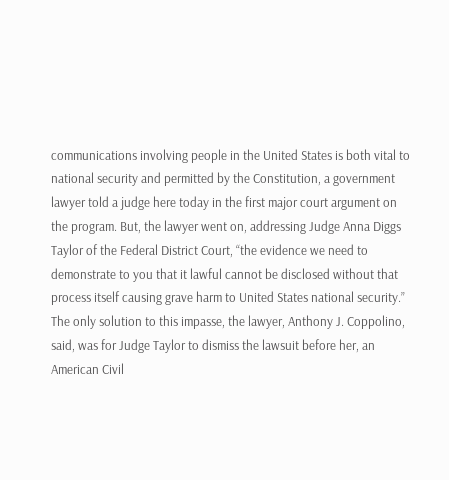communications involving people in the United States is both vital to national security and permitted by the Constitution, a government lawyer told a judge here today in the first major court argument on the program. But, the lawyer went on, addressing Judge Anna Diggs Taylor of the Federal District Court, “the evidence we need to demonstrate to you that it lawful cannot be disclosed without that process itself causing grave harm to United States national security.” The only solution to this impasse, the lawyer, Anthony J. Coppolino, said, was for Judge Taylor to dismiss the lawsuit before her, an American Civil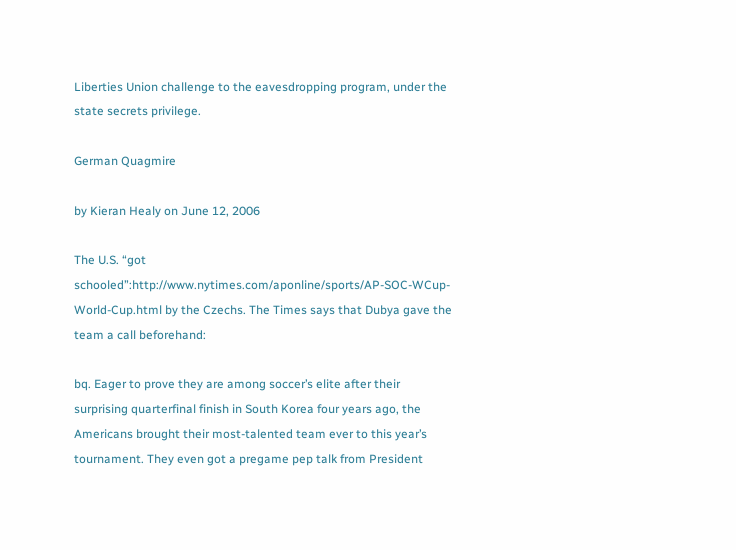Liberties Union challenge to the eavesdropping program, under the state secrets privilege.

German Quagmire

by Kieran Healy on June 12, 2006

The U.S. “got schooled”:http://www.nytimes.com/aponline/sports/AP-SOC-WCup-World-Cup.html by the Czechs. The Times says that Dubya gave the team a call beforehand:

bq. Eager to prove they are among soccer’s elite after their surprising quarterfinal finish in South Korea four years ago, the Americans brought their most-talented team ever to this year’s tournament. They even got a pregame pep talk from President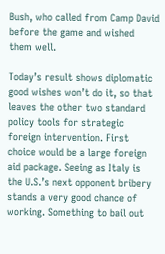Bush, who called from Camp David before the game and wished them well.

Today’s result shows diplomatic good wishes won’t do it, so that leaves the other two standard policy tools for strategic foreign intervention. First choice would be a large foreign aid package. Seeing as Italy is the U.S.’s next opponent bribery stands a very good chance of working. Something to bail out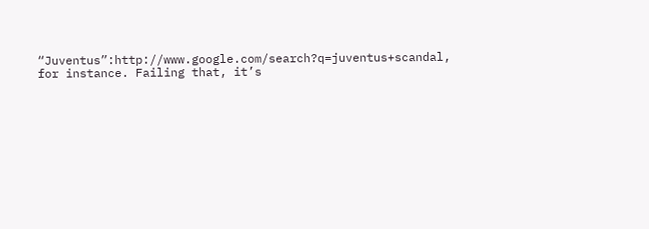“Juventus”:http://www.google.com/search?q=juventus+scandal, for instance. Failing that, it’s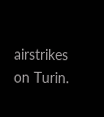airstrikes on Turin.